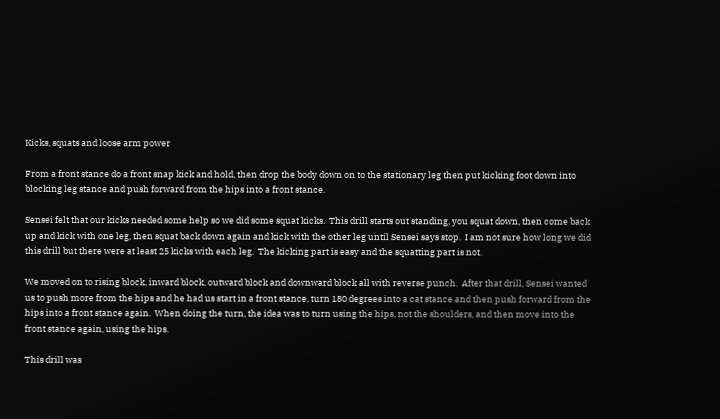Kicks, squats and loose arm power

From a front stance do a front snap kick and hold, then drop the body down on to the stationary leg then put kicking foot down into blocking leg stance and push forward from the hips into a front stance.

Sensei felt that our kicks needed some help so we did some squat kicks.  This drill starts out standing, you squat down, then come back up and kick with one leg, then squat back down again and kick with the other leg until Sensei says stop.  I am not sure how long we did this drill but there were at least 25 kicks with each leg.  The kicking part is easy and the squatting part is not.

We moved on to rising block, inward block, outward block and downward block all with reverse punch.  After that drill, Sensei wanted us to push more from the hips and he had us start in a front stance, turn 180 degrees into a cat stance and then push forward from the hips into a front stance again.  When doing the turn, the idea was to turn using the hips, not the shoulders, and then move into the front stance again, using the hips.

This drill was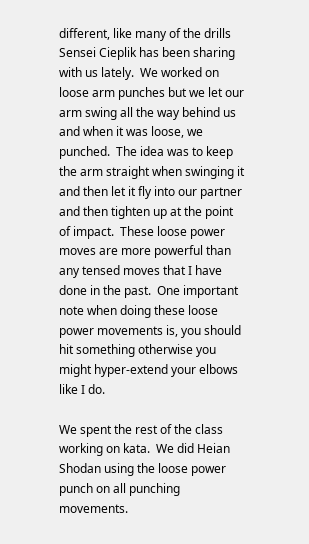different, like many of the drills Sensei Cieplik has been sharing with us lately.  We worked on loose arm punches but we let our arm swing all the way behind us and when it was loose, we punched.  The idea was to keep the arm straight when swinging it and then let it fly into our partner and then tighten up at the point of impact.  These loose power moves are more powerful than any tensed moves that I have done in the past.  One important note when doing these loose power movements is, you should hit something otherwise you might hyper-extend your elbows like I do.

We spent the rest of the class working on kata.  We did Heian Shodan using the loose power punch on all punching movements.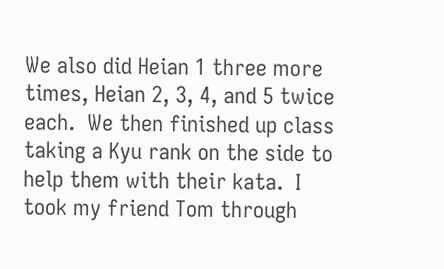We also did Heian 1 three more times, Heian 2, 3, 4, and 5 twice each.  We then finished up class taking a Kyu rank on the side to help them with their kata.  I took my friend Tom through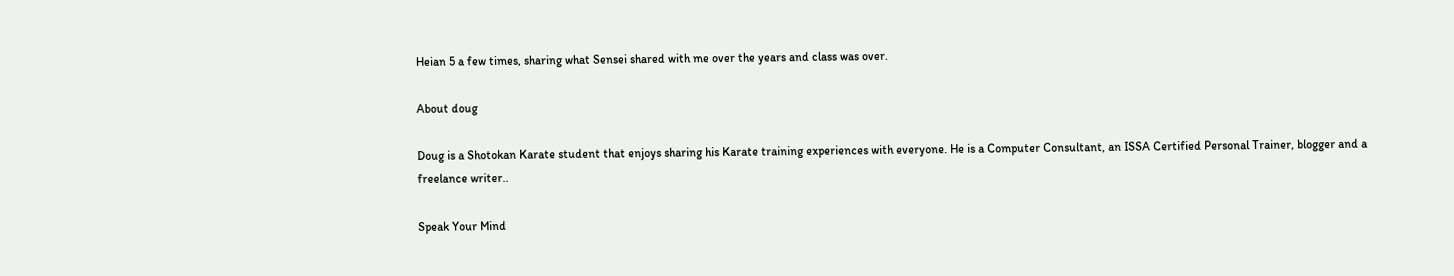Heian 5 a few times, sharing what Sensei shared with me over the years and class was over.

About doug

Doug is a Shotokan Karate student that enjoys sharing his Karate training experiences with everyone. He is a Computer Consultant, an ISSA Certified Personal Trainer, blogger and a freelance writer..

Speak Your Mind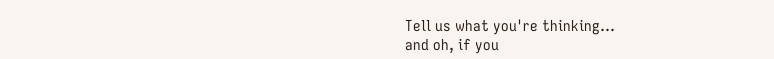Tell us what you're thinking...
and oh, if you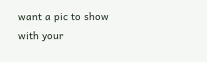want a pic to show with your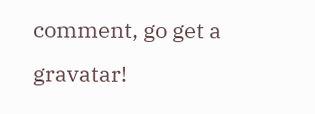comment, go get a gravatar!